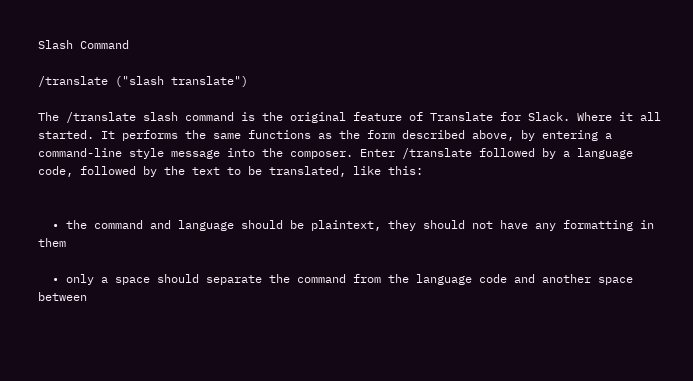Slash Command

/translate ("slash translate")

The /translate slash command is the original feature of Translate for Slack. Where it all started. It performs the same functions as the form described above, by entering a command-line style message into the composer. Enter /translate followed by a language code, followed by the text to be translated, like this:


  • the command and language should be plaintext, they should not have any formatting in them

  • only a space should separate the command from the language code and another space between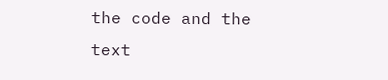the code and the text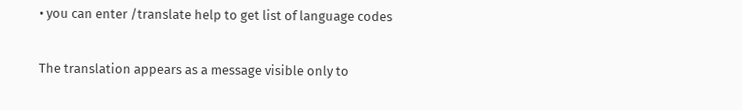• you can enter /translate help to get list of language codes

The translation appears as a message visible only to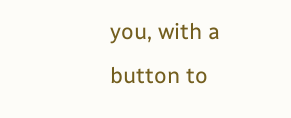you, with a button to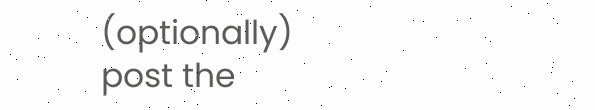(optionally) post the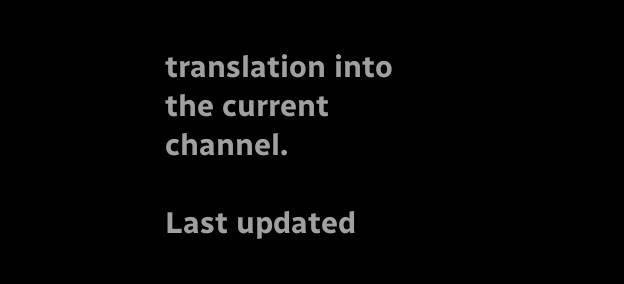translation into the current channel.

Last updated